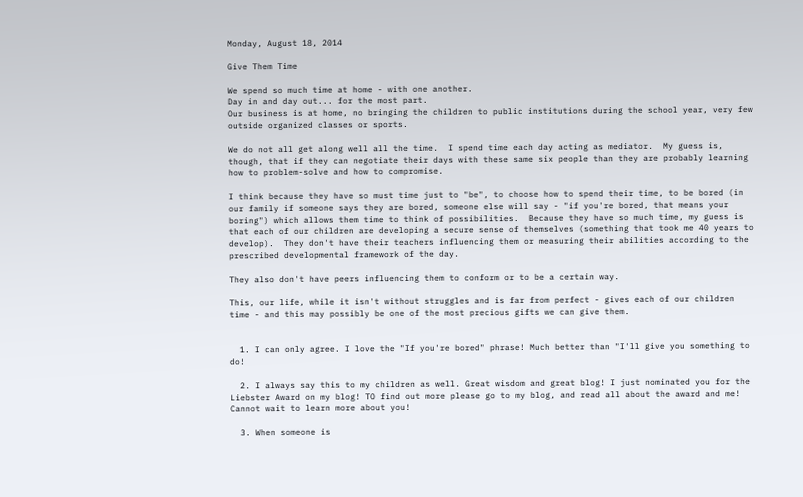Monday, August 18, 2014

Give Them Time

We spend so much time at home - with one another.
Day in and day out... for the most part.
Our business is at home, no bringing the children to public institutions during the school year, very few outside organized classes or sports.

We do not all get along well all the time.  I spend time each day acting as mediator.  My guess is, though, that if they can negotiate their days with these same six people than they are probably learning how to problem-solve and how to compromise.

I think because they have so must time just to "be", to choose how to spend their time, to be bored (in our family if someone says they are bored, someone else will say - "if you're bored, that means your boring") which allows them time to think of possibilities.  Because they have so much time, my guess is that each of our children are developing a secure sense of themselves (something that took me 40 years to develop).  They don't have their teachers influencing them or measuring their abilities according to the prescribed developmental framework of the day.

They also don't have peers influencing them to conform or to be a certain way.

This, our life, while it isn't without struggles and is far from perfect - gives each of our children time - and this may possibly be one of the most precious gifts we can give them.


  1. I can only agree. I love the "If you're bored" phrase! Much better than "I'll give you something to do!

  2. I always say this to my children as well. Great wisdom and great blog! I just nominated you for the Liebster Award on my blog! TO find out more please go to my blog, and read all about the award and me! Cannot wait to learn more about you!

  3. When someone is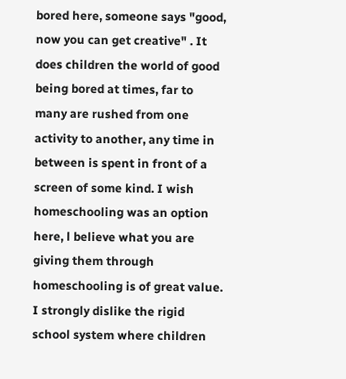bored here, someone says "good, now you can get creative" . It does children the world of good being bored at times, far to many are rushed from one activity to another, any time in between is spent in front of a screen of some kind. I wish homeschooling was an option here, l believe what you are giving them through homeschooling is of great value. I strongly dislike the rigid school system where children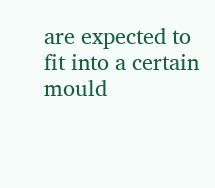are expected to fit into a certain mould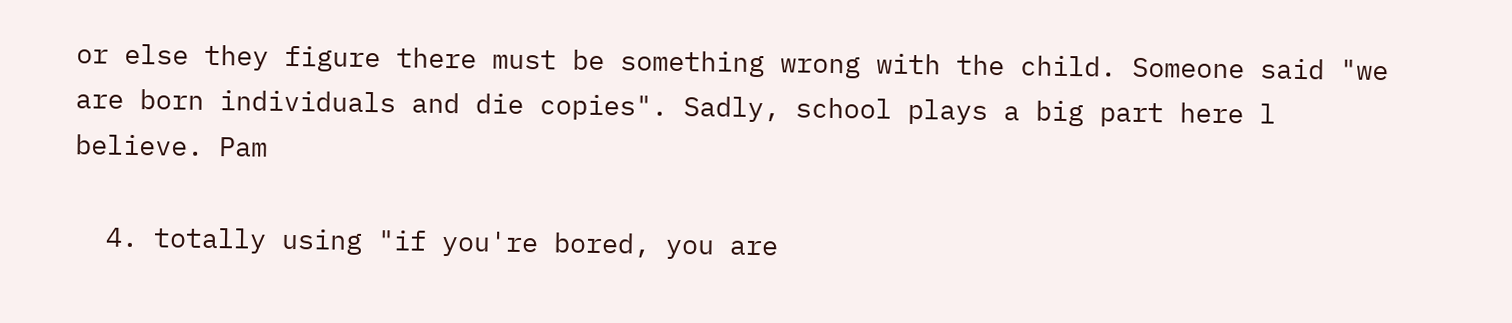or else they figure there must be something wrong with the child. Someone said "we are born individuals and die copies". Sadly, school plays a big part here l believe. Pam

  4. totally using "if you're bored, you are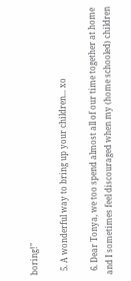boring!"

  5. A wonderful way to bring up your children... xo

  6. Dear Tonya, we too spend almost all of our time together at home and I sometimes feel discouraged when my (home schooled) children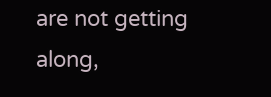are not getting along,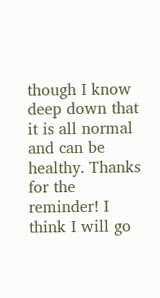though I know deep down that it is all normal and can be healthy. Thanks for the reminder! I think I will go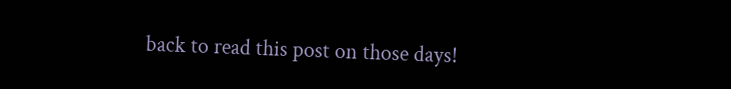back to read this post on those days!